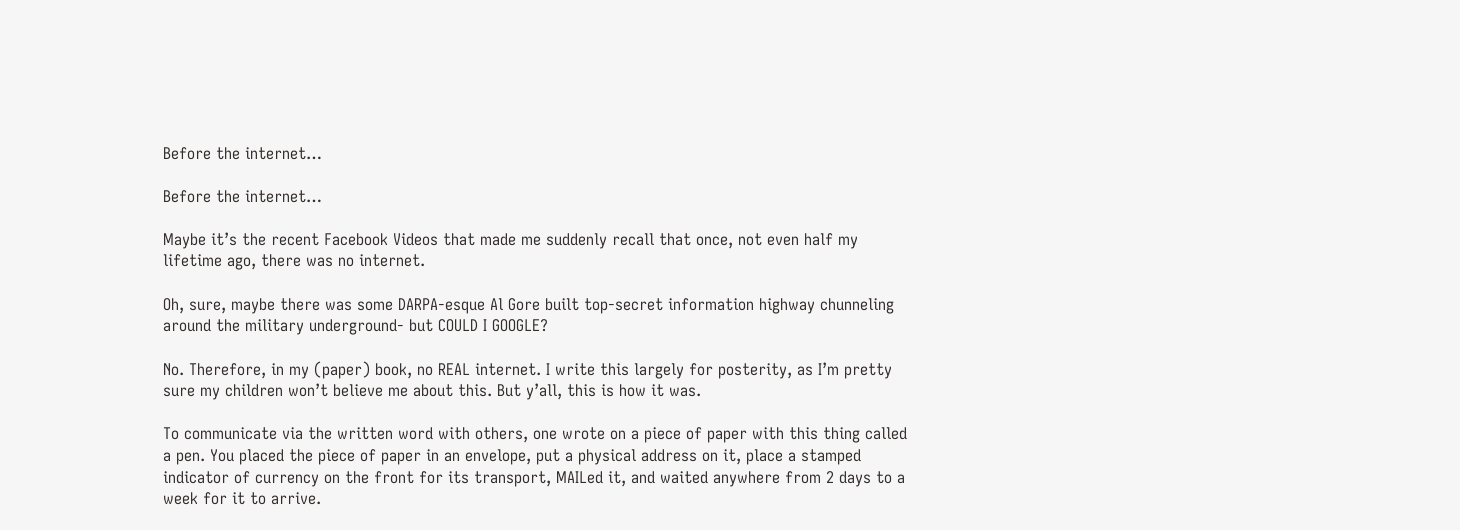Before the internet…

Before the internet…

Maybe it’s the recent Facebook Videos that made me suddenly recall that once, not even half my lifetime ago, there was no internet.

Oh, sure, maybe there was some DARPA-esque Al Gore built top-secret information highway chunneling around the military underground- but COULD I GOOGLE?

No. Therefore, in my (paper) book, no REAL internet. I write this largely for posterity, as I’m pretty sure my children won’t believe me about this. But y’all, this is how it was.

To communicate via the written word with others, one wrote on a piece of paper with this thing called a pen. You placed the piece of paper in an envelope, put a physical address on it, place a stamped indicator of currency on the front for its transport, MAILed it, and waited anywhere from 2 days to a week for it to arrive.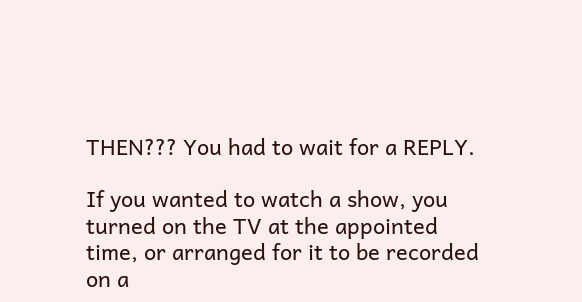THEN??? You had to wait for a REPLY.

If you wanted to watch a show, you turned on the TV at the appointed time, or arranged for it to be recorded on a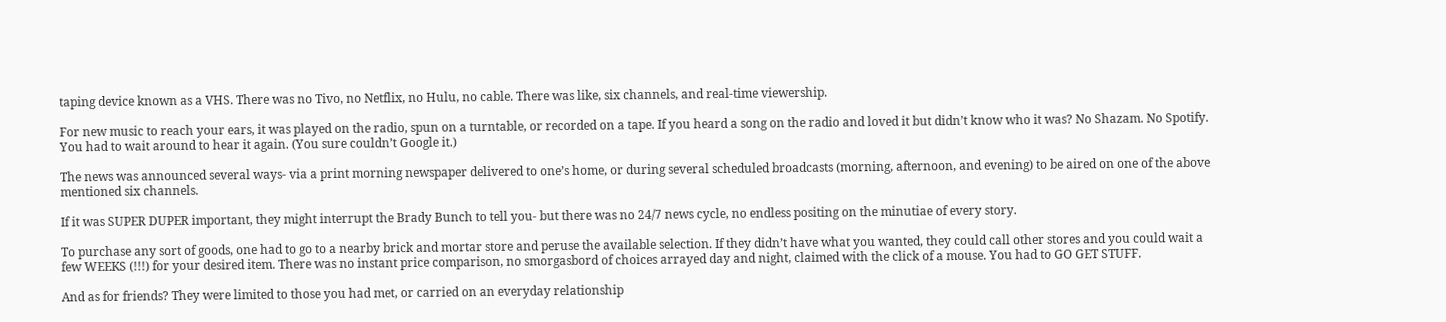taping device known as a VHS. There was no Tivo, no Netflix, no Hulu, no cable. There was like, six channels, and real-time viewership.

For new music to reach your ears, it was played on the radio, spun on a turntable, or recorded on a tape. If you heard a song on the radio and loved it but didn’t know who it was? No Shazam. No Spotify. You had to wait around to hear it again. (You sure couldn’t Google it.)

The news was announced several ways- via a print morning newspaper delivered to one’s home, or during several scheduled broadcasts (morning, afternoon, and evening) to be aired on one of the above mentioned six channels.

If it was SUPER DUPER important, they might interrupt the Brady Bunch to tell you- but there was no 24/7 news cycle, no endless positing on the minutiae of every story.

To purchase any sort of goods, one had to go to a nearby brick and mortar store and peruse the available selection. If they didn’t have what you wanted, they could call other stores and you could wait a few WEEKS (!!!) for your desired item. There was no instant price comparison, no smorgasbord of choices arrayed day and night, claimed with the click of a mouse. You had to GO GET STUFF.

And as for friends? They were limited to those you had met, or carried on an everyday relationship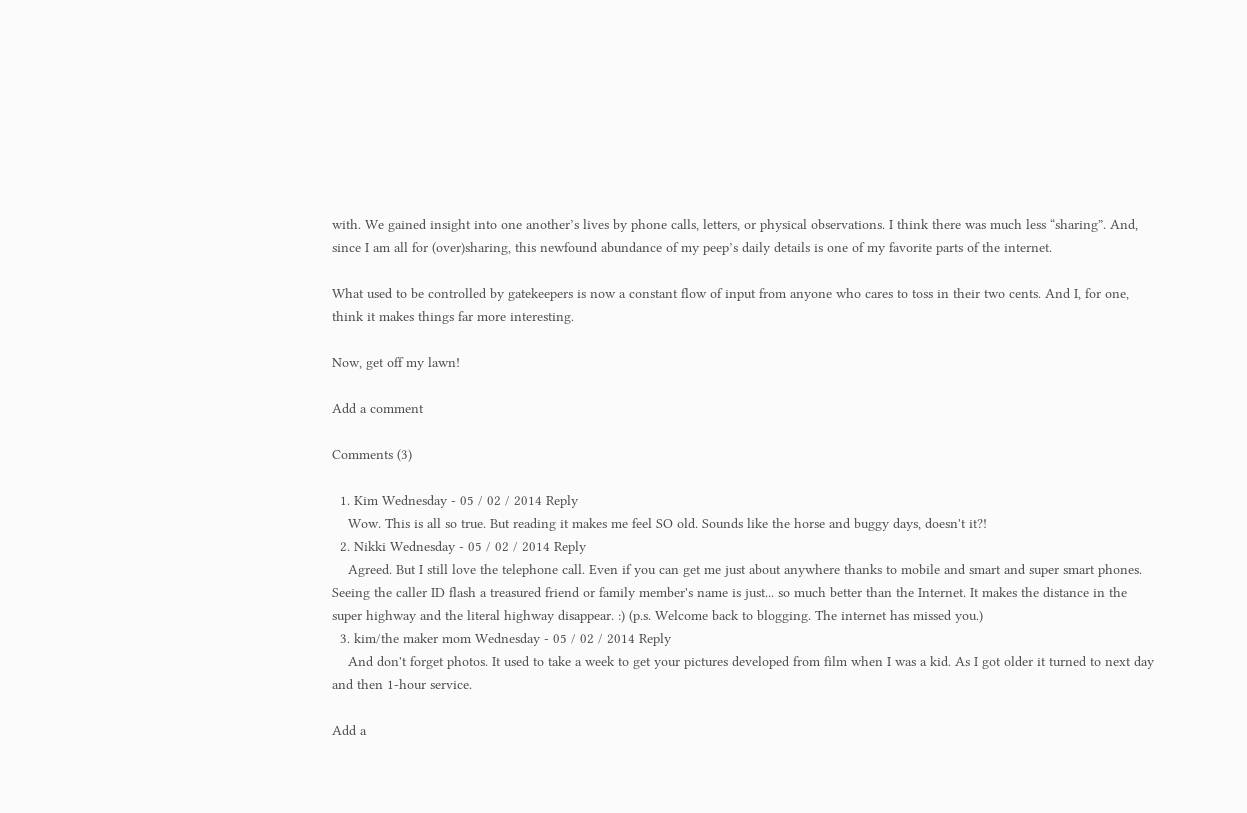with. We gained insight into one another’s lives by phone calls, letters, or physical observations. I think there was much less “sharing”. And, since I am all for (over)sharing, this newfound abundance of my peep’s daily details is one of my favorite parts of the internet.

What used to be controlled by gatekeepers is now a constant flow of input from anyone who cares to toss in their two cents. And I, for one, think it makes things far more interesting.

Now, get off my lawn!

Add a comment

Comments (3)

  1. Kim Wednesday - 05 / 02 / 2014 Reply
    Wow. This is all so true. But reading it makes me feel SO old. Sounds like the horse and buggy days, doesn't it?!
  2. Nikki Wednesday - 05 / 02 / 2014 Reply
    Agreed. But I still love the telephone call. Even if you can get me just about anywhere thanks to mobile and smart and super smart phones. Seeing the caller ID flash a treasured friend or family member's name is just... so much better than the Internet. It makes the distance in the super highway and the literal highway disappear. :) (p.s. Welcome back to blogging. The internet has missed you.)
  3. kim/the maker mom Wednesday - 05 / 02 / 2014 Reply
    And don't forget photos. It used to take a week to get your pictures developed from film when I was a kid. As I got older it turned to next day and then 1-hour service.

Add a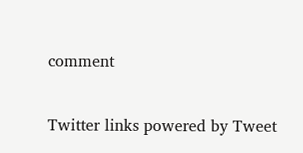comment

Twitter links powered by Tweet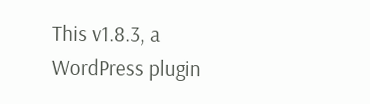This v1.8.3, a WordPress plugin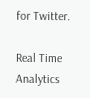for Twitter.

Real Time Analytics